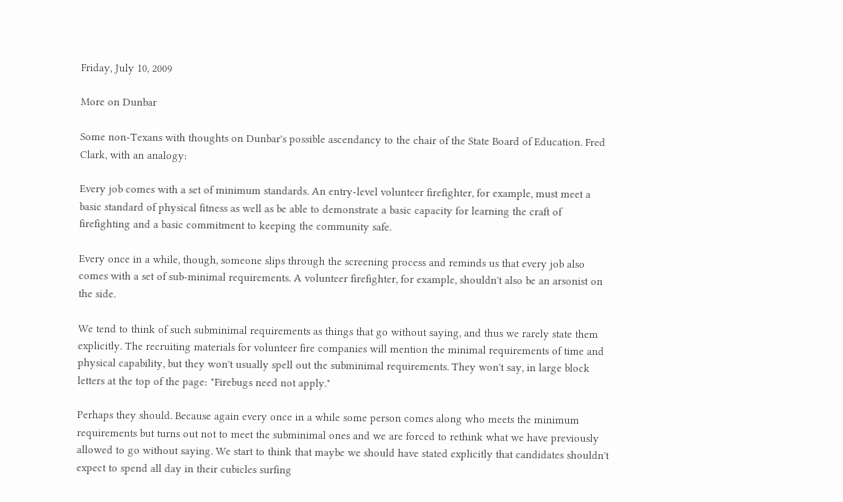Friday, July 10, 2009

More on Dunbar

Some non-Texans with thoughts on Dunbar's possible ascendancy to the chair of the State Board of Education. Fred Clark, with an analogy:

Every job comes with a set of minimum standards. An entry-level volunteer firefighter, for example, must meet a basic standard of physical fitness as well as be able to demonstrate a basic capacity for learning the craft of firefighting and a basic commitment to keeping the community safe.

Every once in a while, though, someone slips through the screening process and reminds us that every job also comes with a set of sub-minimal requirements. A volunteer firefighter, for example, shouldn't also be an arsonist on the side.

We tend to think of such subminimal requirements as things that go without saying, and thus we rarely state them explicitly. The recruiting materials for volunteer fire companies will mention the minimal requirements of time and physical capability, but they won't usually spell out the subminimal requirements. They won't say, in large block letters at the top of the page: "Firebugs need not apply."

Perhaps they should. Because again every once in a while some person comes along who meets the minimum requirements but turns out not to meet the subminimal ones and we are forced to rethink what we have previously allowed to go without saying. We start to think that maybe we should have stated explicitly that candidates shouldn't expect to spend all day in their cubicles surfing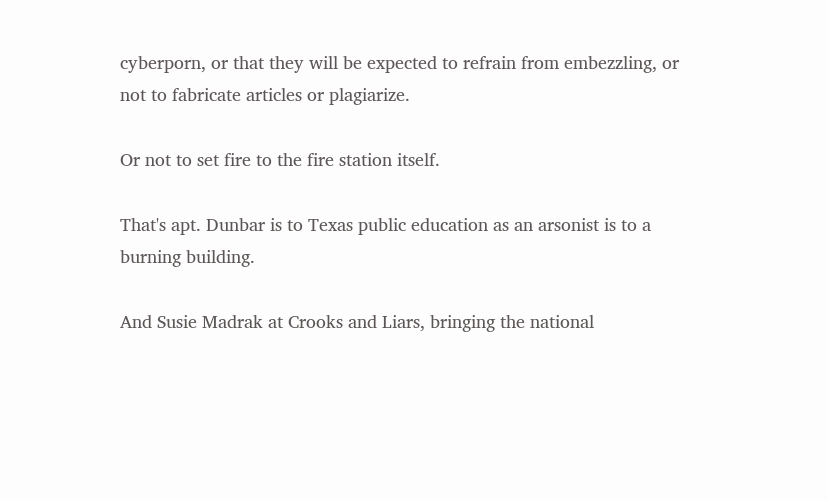cyberporn, or that they will be expected to refrain from embezzling, or not to fabricate articles or plagiarize.

Or not to set fire to the fire station itself.

That's apt. Dunbar is to Texas public education as an arsonist is to a burning building.

And Susie Madrak at Crooks and Liars, bringing the national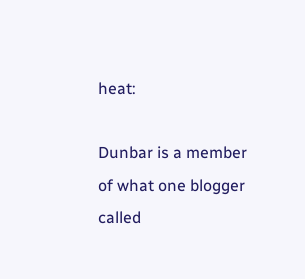heat:

Dunbar is a member of what one blogger called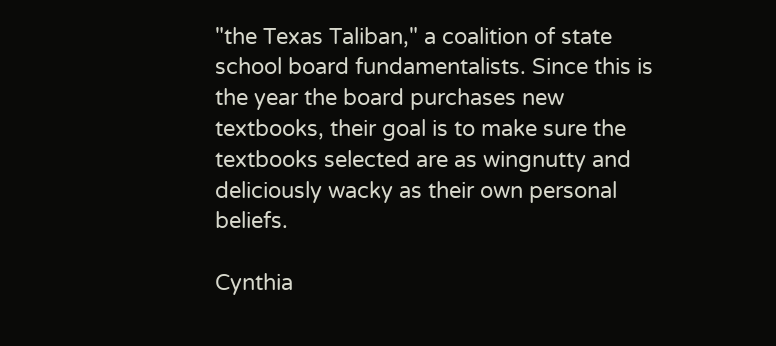"the Texas Taliban," a coalition of state school board fundamentalists. Since this is the year the board purchases new textbooks, their goal is to make sure the textbooks selected are as wingnutty and deliciously wacky as their own personal beliefs.

Cynthia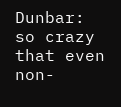Dunbar: so crazy that even non-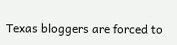Texas bloggers are forced to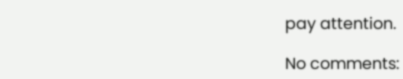pay attention.

No comments: